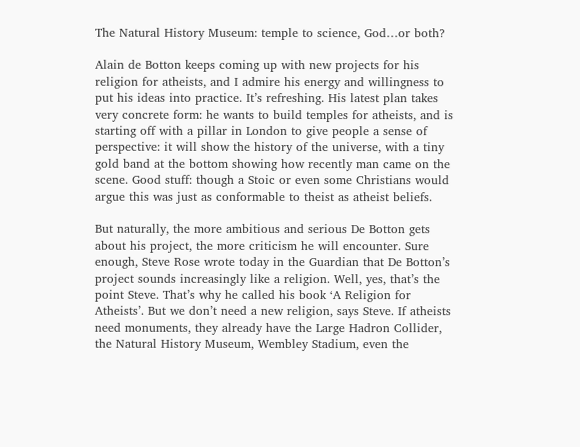The Natural History Museum: temple to science, God…or both?

Alain de Botton keeps coming up with new projects for his religion for atheists, and I admire his energy and willingness to put his ideas into practice. It’s refreshing. His latest plan takes very concrete form: he wants to build temples for atheists, and is starting off with a pillar in London to give people a sense of perspective: it will show the history of the universe, with a tiny gold band at the bottom showing how recently man came on the scene. Good stuff: though a Stoic or even some Christians would argue this was just as conformable to theist as atheist beliefs.

But naturally, the more ambitious and serious De Botton gets about his project, the more criticism he will encounter. Sure enough, Steve Rose wrote today in the Guardian that De Botton’s project sounds increasingly like a religion. Well, yes, that’s the point Steve. That’s why he called his book ‘A Religion for Atheists’. But we don’t need a new religion, says Steve. If atheists need monuments, they already have the Large Hadron Collider, the Natural History Museum, Wembley Stadium, even the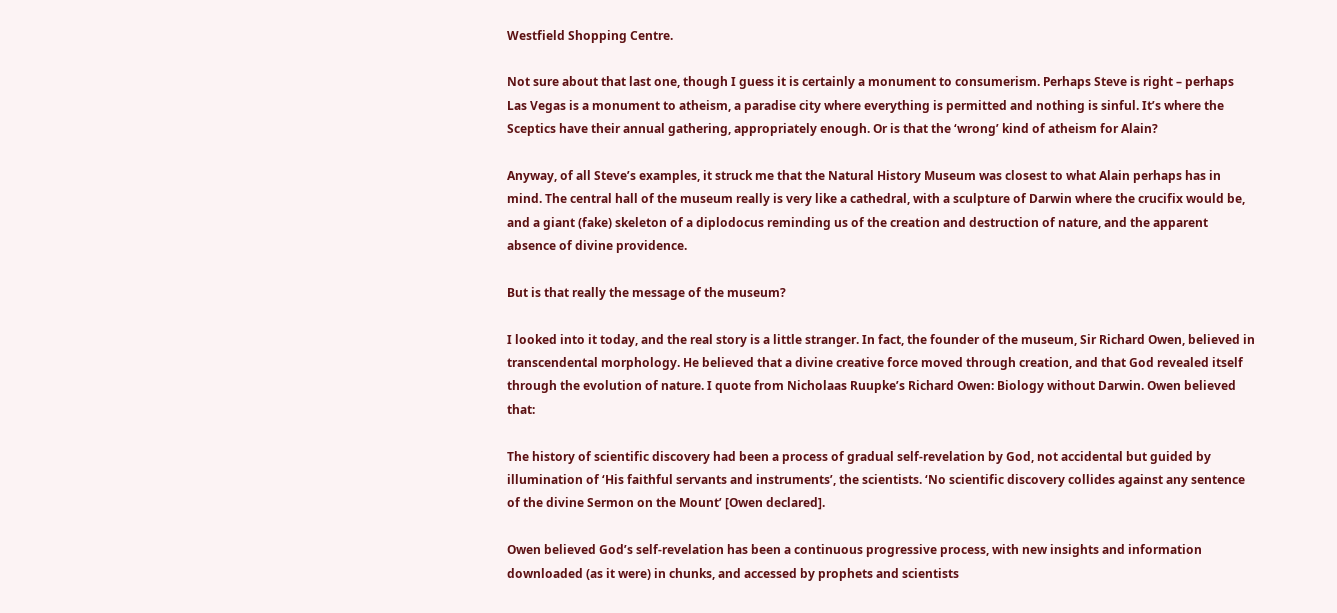Westfield Shopping Centre.

Not sure about that last one, though I guess it is certainly a monument to consumerism. Perhaps Steve is right – perhaps Las Vegas is a monument to atheism, a paradise city where everything is permitted and nothing is sinful. It’s where the Sceptics have their annual gathering, appropriately enough. Or is that the ‘wrong’ kind of atheism for Alain?

Anyway, of all Steve’s examples, it struck me that the Natural History Museum was closest to what Alain perhaps has in mind. The central hall of the museum really is very like a cathedral, with a sculpture of Darwin where the crucifix would be, and a giant (fake) skeleton of a diplodocus reminding us of the creation and destruction of nature, and the apparent absence of divine providence.

But is that really the message of the museum?

I looked into it today, and the real story is a little stranger. In fact, the founder of the museum, Sir Richard Owen, believed in transcendental morphology. He believed that a divine creative force moved through creation, and that God revealed itself through the evolution of nature. I quote from Nicholaas Ruupke’s Richard Owen: Biology without Darwin. Owen believed that:

The history of scientific discovery had been a process of gradual self-revelation by God, not accidental but guided by illumination of ‘His faithful servants and instruments’, the scientists. ‘No scientific discovery collides against any sentence of the divine Sermon on the Mount’ [Owen declared].

Owen believed God’s self-revelation has been a continuous progressive process, with new insights and information downloaded (as it were) in chunks, and accessed by prophets and scientists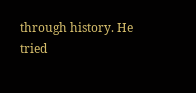through history. He tried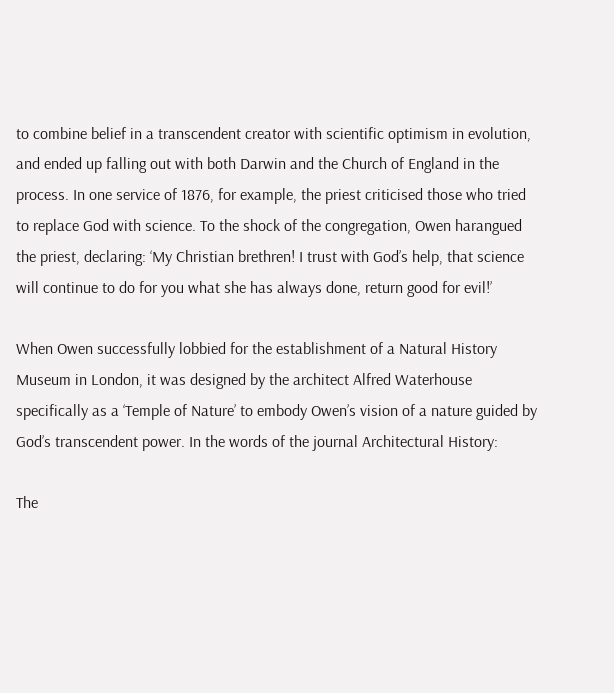to combine belief in a transcendent creator with scientific optimism in evolution, and ended up falling out with both Darwin and the Church of England in the process. In one service of 1876, for example, the priest criticised those who tried to replace God with science. To the shock of the congregation, Owen harangued the priest, declaring: ‘My Christian brethren! I trust with God’s help, that science will continue to do for you what she has always done, return good for evil!’

When Owen successfully lobbied for the establishment of a Natural History Museum in London, it was designed by the architect Alfred Waterhouse specifically as a ‘Temple of Nature’ to embody Owen’s vision of a nature guided by God’s transcendent power. In the words of the journal Architectural History:

The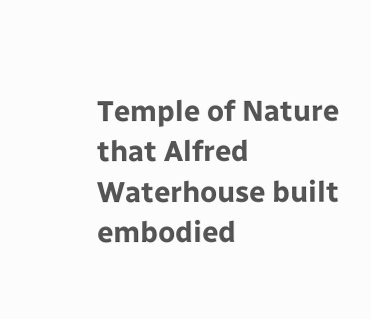Temple of Nature that Alfred Waterhouse built embodied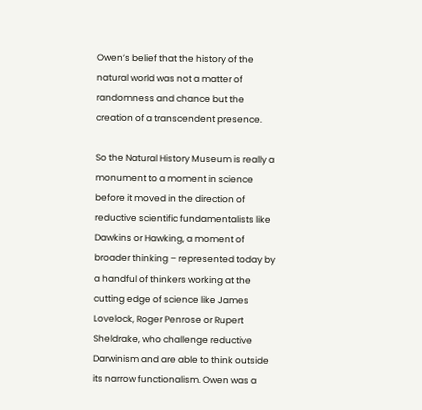Owen’s belief that the history of the natural world was not a matter of randomness and chance but the creation of a transcendent presence.

So the Natural History Museum is really a monument to a moment in science before it moved in the direction of reductive scientific fundamentalists like Dawkins or Hawking, a moment of broader thinking – represented today by a handful of thinkers working at the cutting edge of science like James Lovelock, Roger Penrose or Rupert Sheldrake, who challenge reductive Darwinism and are able to think outside its narrow functionalism. Owen was a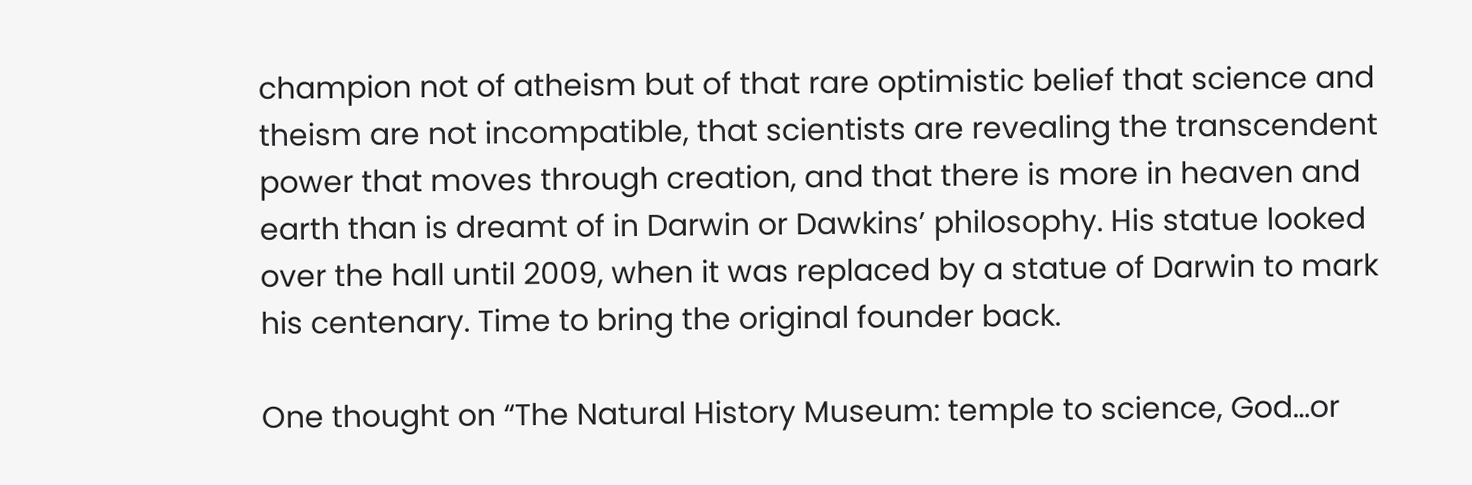champion not of atheism but of that rare optimistic belief that science and theism are not incompatible, that scientists are revealing the transcendent power that moves through creation, and that there is more in heaven and earth than is dreamt of in Darwin or Dawkins’ philosophy. His statue looked over the hall until 2009, when it was replaced by a statue of Darwin to mark his centenary. Time to bring the original founder back.

One thought on “The Natural History Museum: temple to science, God…or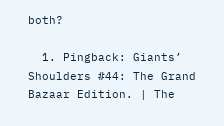both?

  1. Pingback: Giants’ Shoulders #44: The Grand Bazaar Edition. | The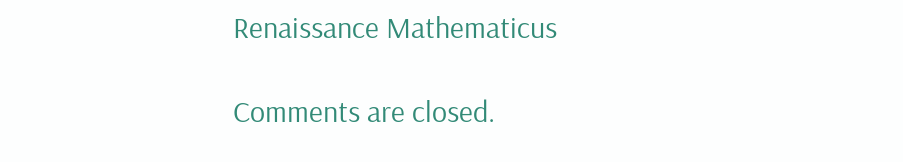Renaissance Mathematicus

Comments are closed.